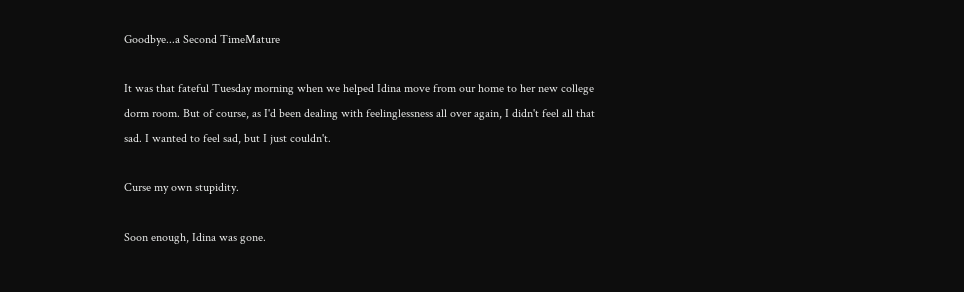Goodbye...a Second TimeMature

It was that fateful Tuesday morning when we helped Idina move from our home to her new college dorm room. But of course, as I'd been dealing with feelinglessness all over again, I didn't feel all that sad. I wanted to feel sad, but I just couldn't.

Curse my own stupidity.

Soon enough, Idina was gone.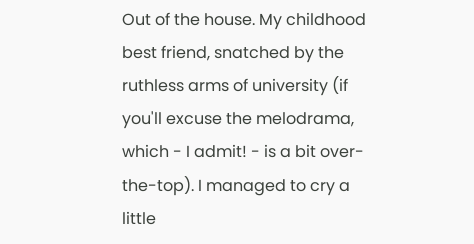Out of the house. My childhood best friend, snatched by the ruthless arms of university (if you'll excuse the melodrama, which - I admit! - is a bit over-the-top). I managed to cry a little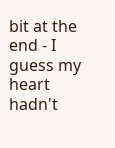bit at the end - I guess my heart hadn't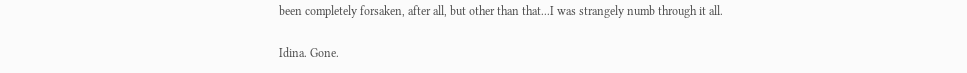been completely forsaken, after all, but other than that...I was strangely numb through it all.

Idina. Gone.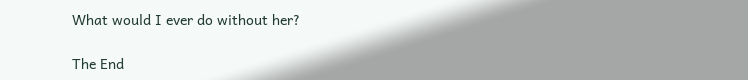What would I ever do without her?

The End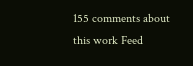155 comments about this work Feed